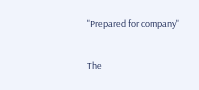"Prepared for company"

The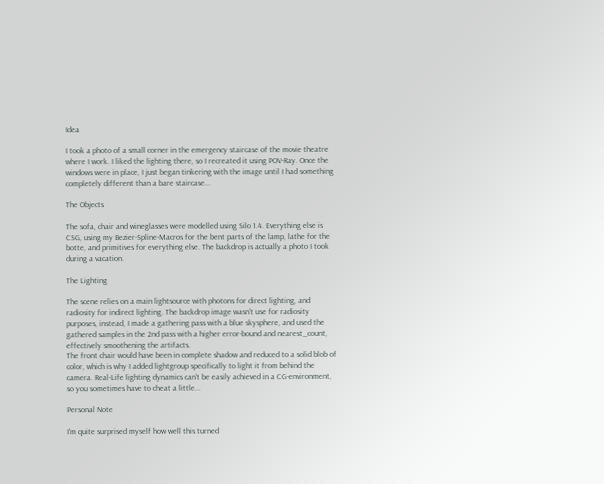Idea

I took a photo of a small corner in the emergency staircase of the movie theatre where I work. I liked the lighting there, so I recreated it using POV-Ray. Once the windows were in place, I just began tinkering with the image until I had something completely different than a bare staircase...

The Objects

The sofa, chair and wineglasses were modelled using Silo 1.4. Everything else is CSG, using my Bezier-Spline-Macros for the bent parts of the lamp, lathe for the botte, and primitives for everything else. The backdrop is actually a photo I took during a vacation.

The Lighting

The scene relies on a main lightsource with photons for direct lighting, and radiosity for indirect lighting. The backdrop image wasn't use for radiosity purposes, instead, I made a gathering pass with a blue skysphere, and used the gathered samples in the 2nd pass with a higher error-bound and nearest_count, effectively smoothening the artifacts.
The front chair would have been in complete shadow and reduced to a solid blob of color, which is why I added lightgroup specifically to light it from behind the camera. Real-Life lighting dynamics can't be easily achieved in a CG-environment, so you sometimes have to cheat a little...

Personal Note

I'm quite surprised myself how well this turned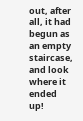out, after all, it had begun as an empty staircase, and look where it ended up!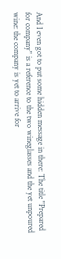And I even got to put some hidden message in there: The title "Prepared for company" is a reference to the two wineglasses and the yet unpoured wine: the company is yet to arrive for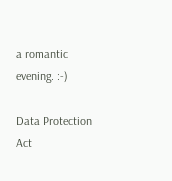a romantic evening. :-)

Data Protection Act